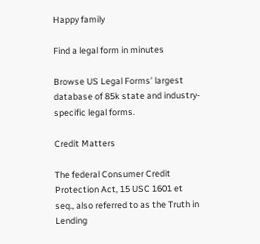Happy family

Find a legal form in minutes

Browse US Legal Forms’ largest database of 85k state and industry-specific legal forms.

Credit Matters

The federal Consumer Credit Protection Act, 15 USC 1601 et seq., also referred to as the Truth in Lending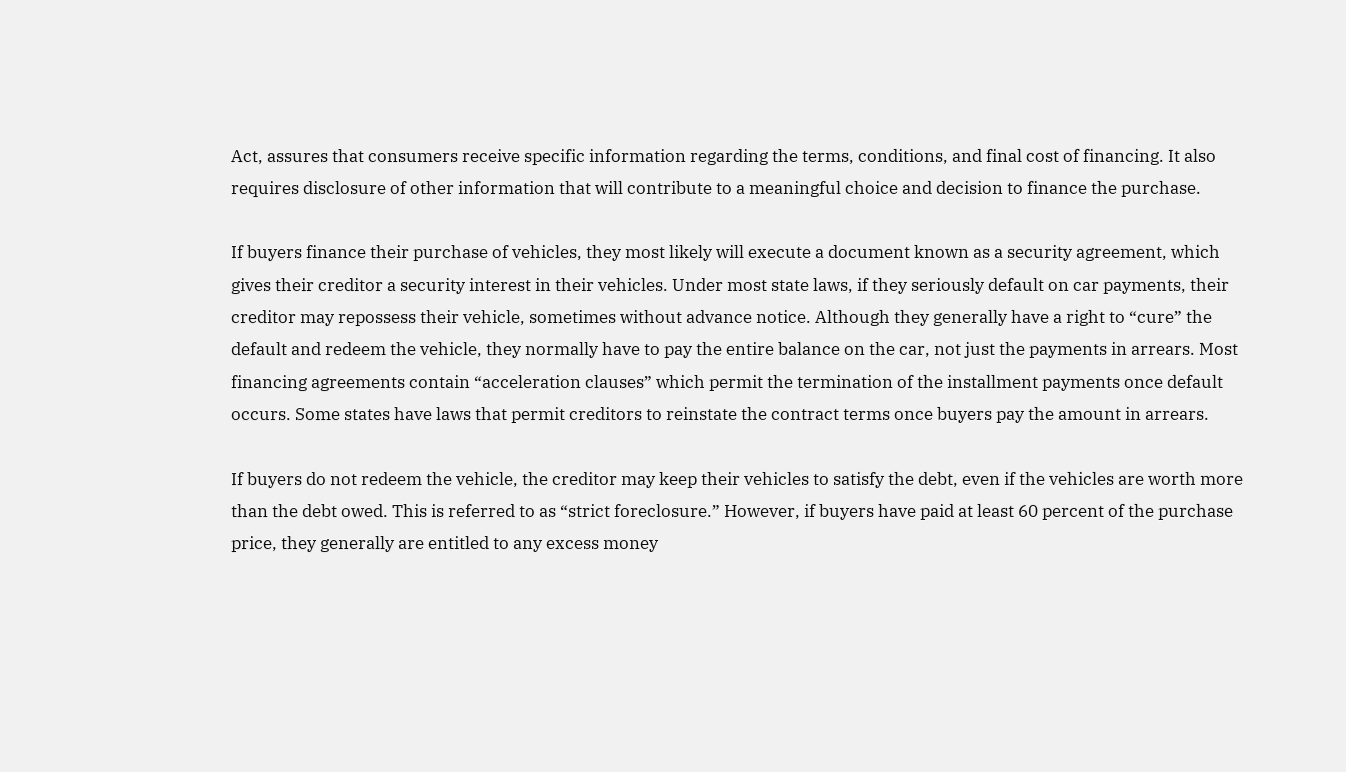Act, assures that consumers receive specific information regarding the terms, conditions, and final cost of financing. It also requires disclosure of other information that will contribute to a meaningful choice and decision to finance the purchase.

If buyers finance their purchase of vehicles, they most likely will execute a document known as a security agreement, which gives their creditor a security interest in their vehicles. Under most state laws, if they seriously default on car payments, their creditor may repossess their vehicle, sometimes without advance notice. Although they generally have a right to “cure” the default and redeem the vehicle, they normally have to pay the entire balance on the car, not just the payments in arrears. Most financing agreements contain “acceleration clauses” which permit the termination of the installment payments once default occurs. Some states have laws that permit creditors to reinstate the contract terms once buyers pay the amount in arrears.

If buyers do not redeem the vehicle, the creditor may keep their vehicles to satisfy the debt, even if the vehicles are worth more than the debt owed. This is referred to as “strict foreclosure.” However, if buyers have paid at least 60 percent of the purchase price, they generally are entitled to any excess money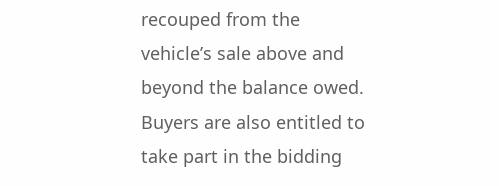recouped from the vehicle’s sale above and beyond the balance owed. Buyers are also entitled to take part in the bidding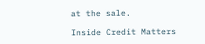at the sale.

Inside Credit Matters